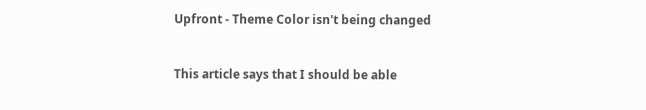Upfront - Theme Color isn't being changed


This article says that I should be able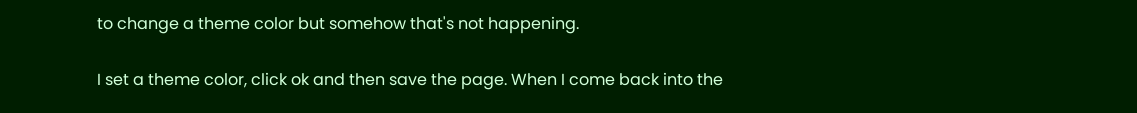to change a theme color but somehow that's not happening.

I set a theme color, click ok and then save the page. When I come back into the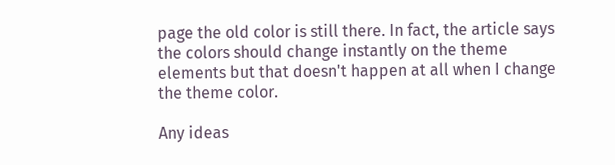page the old color is still there. In fact, the article says the colors should change instantly on the theme elements but that doesn't happen at all when I change the theme color.

Any ideas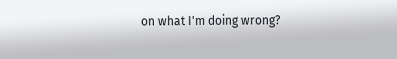on what I'm doing wrong?